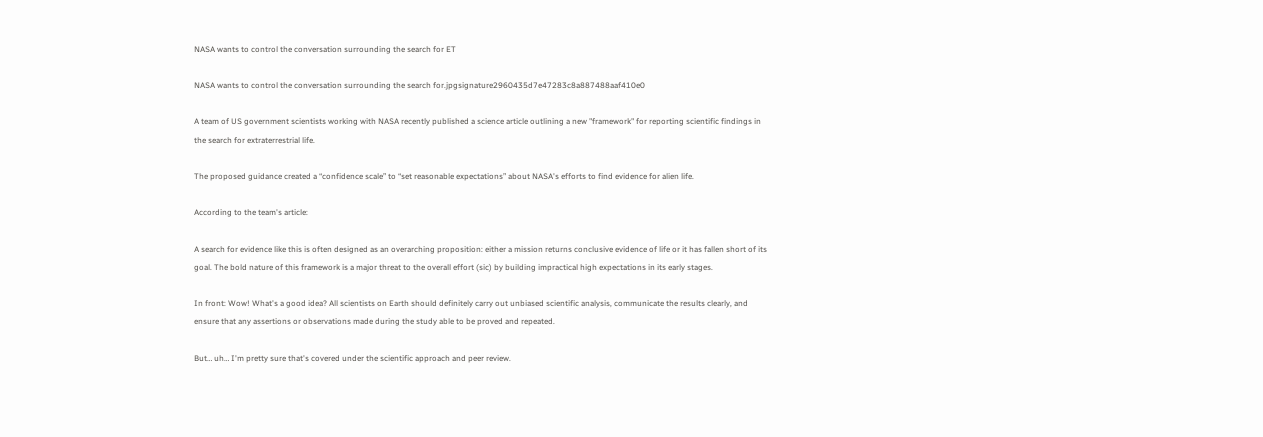NASA wants to control the conversation surrounding the search for ET

NASA wants to control the conversation surrounding the search for.jpgsignature2960435d7e47283c8a887488aaf410e0

A team of US government scientists working with NASA recently published a science article outlining a new "framework" for reporting scientific findings in the search for extraterrestrial life.

The proposed guidance created a “confidence scale” to “set reasonable expectations” about NASA's efforts to find evidence for alien life.

According to the team's article:

A search for evidence like this is often designed as an overarching proposition: either a mission returns conclusive evidence of life or it has fallen short of its goal. The bold nature of this framework is a major threat to the overall effort (sic) by building impractical high expectations in its early stages.

In front: Wow! What's a good idea? All scientists on Earth should definitely carry out unbiased scientific analysis, communicate the results clearly, and ensure that any assertions or observations made during the study able to be proved and repeated.

But… uh… I'm pretty sure that's covered under the scientific approach and peer review.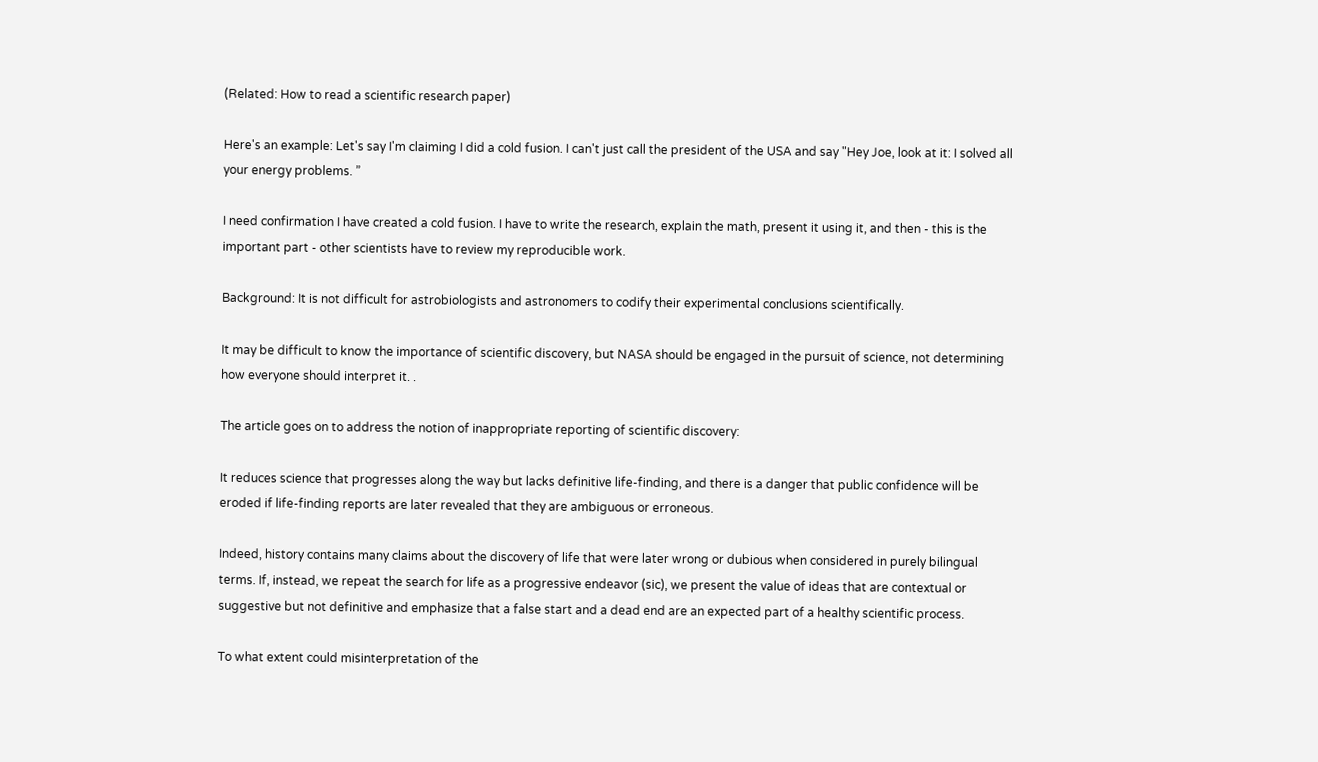(Related: How to read a scientific research paper)

Here's an example: Let's say I'm claiming I did a cold fusion. I can't just call the president of the USA and say "Hey Joe, look at it: I solved all your energy problems. ”

I need confirmation I have created a cold fusion. I have to write the research, explain the math, present it using it, and then - this is the important part - other scientists have to review my reproducible work.

Background: It is not difficult for astrobiologists and astronomers to codify their experimental conclusions scientifically.

It may be difficult to know the importance of scientific discovery, but NASA should be engaged in the pursuit of science, not determining how everyone should interpret it. .

The article goes on to address the notion of inappropriate reporting of scientific discovery:

It reduces science that progresses along the way but lacks definitive life-finding, and there is a danger that public confidence will be eroded if life-finding reports are later revealed that they are ambiguous or erroneous.

Indeed, history contains many claims about the discovery of life that were later wrong or dubious when considered in purely bilingual terms. If, instead, we repeat the search for life as a progressive endeavor (sic), we present the value of ideas that are contextual or suggestive but not definitive and emphasize that a false start and a dead end are an expected part of a healthy scientific process.

To what extent could misinterpretation of the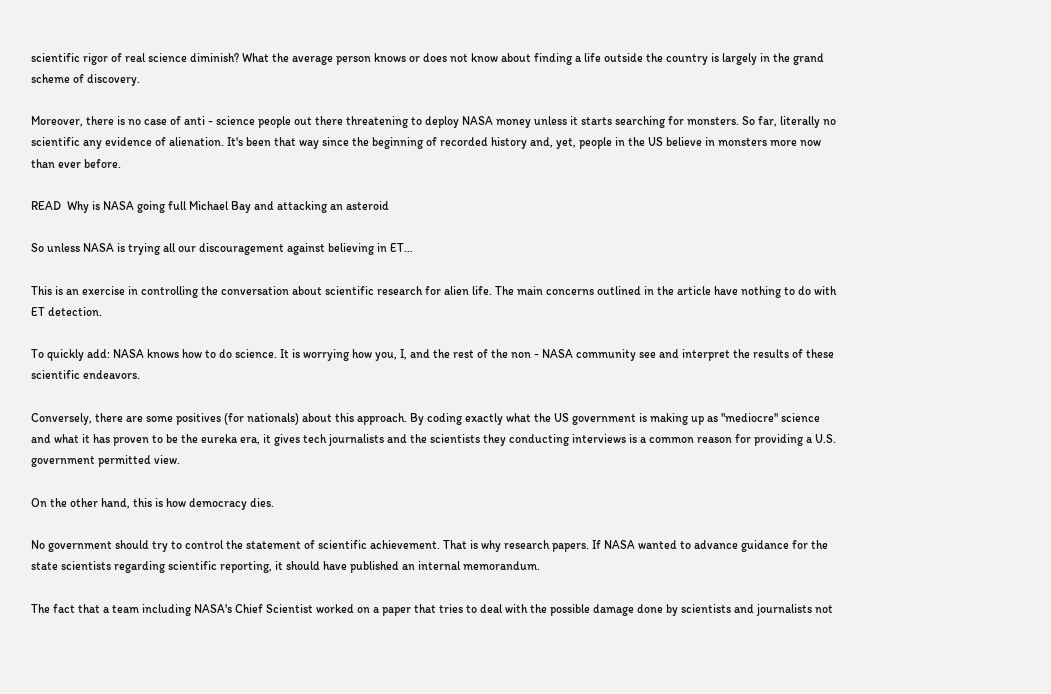scientific rigor of real science diminish? What the average person knows or does not know about finding a life outside the country is largely in the grand scheme of discovery.

Moreover, there is no case of anti - science people out there threatening to deploy NASA money unless it starts searching for monsters. So far, literally no scientific any evidence of alienation. It's been that way since the beginning of recorded history and, yet, people in the US believe in monsters more now than ever before.

READ  Why is NASA going full Michael Bay and attacking an asteroid

So unless NASA is trying all our discouragement against believing in ET…

This is an exercise in controlling the conversation about scientific research for alien life. The main concerns outlined in the article have nothing to do with ET detection.

To quickly add: NASA knows how to do science. It is worrying how you, I, and the rest of the non - NASA community see and interpret the results of these scientific endeavors.

Conversely, there are some positives (for nationals) about this approach. By coding exactly what the US government is making up as "mediocre" science and what it has proven to be the eureka era, it gives tech journalists and the scientists they conducting interviews is a common reason for providing a U.S. government permitted view.

On the other hand, this is how democracy dies.

No government should try to control the statement of scientific achievement. That is why research papers. If NASA wanted to advance guidance for the state scientists regarding scientific reporting, it should have published an internal memorandum.

The fact that a team including NASA's Chief Scientist worked on a paper that tries to deal with the possible damage done by scientists and journalists not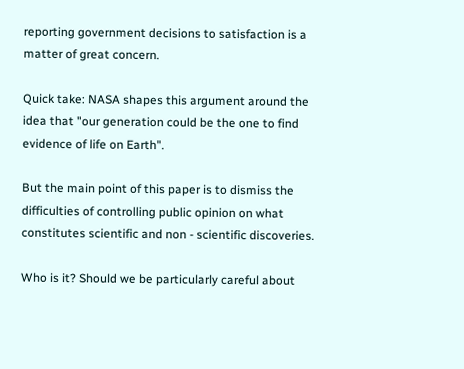reporting government decisions to satisfaction is a matter of great concern.

Quick take: NASA shapes this argument around the idea that "our generation could be the one to find evidence of life on Earth".

But the main point of this paper is to dismiss the difficulties of controlling public opinion on what constitutes scientific and non - scientific discoveries.

Who is it? Should we be particularly careful about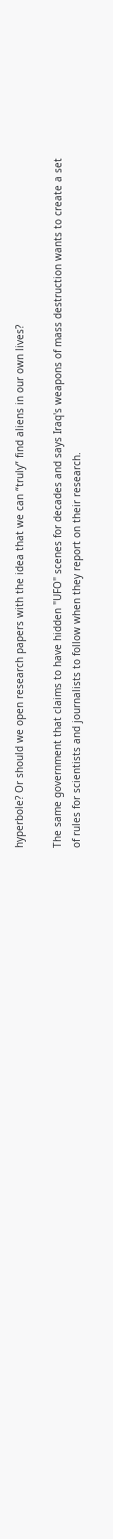hyperbole? Or should we open research papers with the idea that we can “truly” find aliens in our own lives?

The same government that claims to have hidden "UFO" scenes for decades and says Iraq's weapons of mass destruction wants to create a set of rules for scientists and journalists to follow when they report on their research.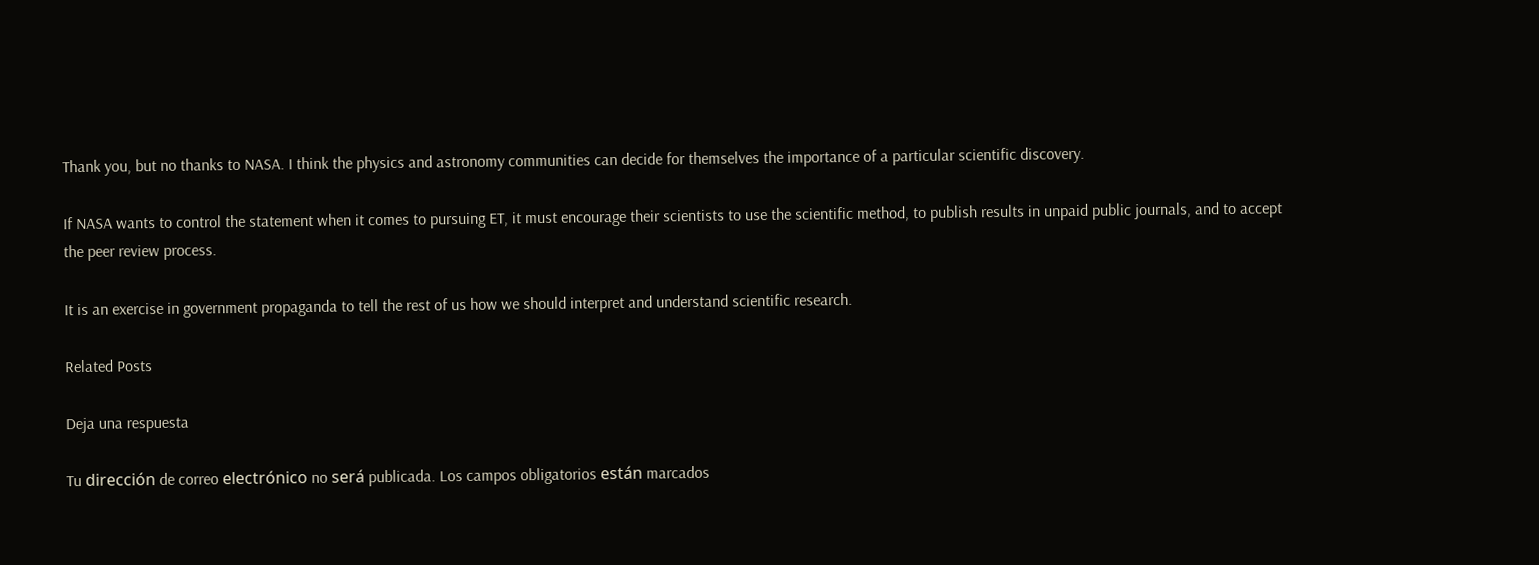Thank you, but no thanks to NASA. I think the physics and astronomy communities can decide for themselves the importance of a particular scientific discovery.

If NASA wants to control the statement when it comes to pursuing ET, it must encourage their scientists to use the scientific method, to publish results in unpaid public journals, and to accept the peer review process.

It is an exercise in government propaganda to tell the rest of us how we should interpret and understand scientific research.

Related Posts

Deja una respuesta

Tu dirección de correo electrónico no será publicada. Los campos obligatorios están marcados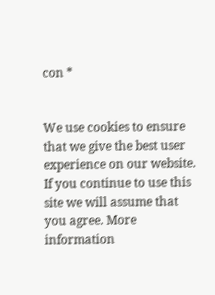con *


We use cookies to ensure that we give the best user experience on our website. If you continue to use this site we will assume that you agree. More information